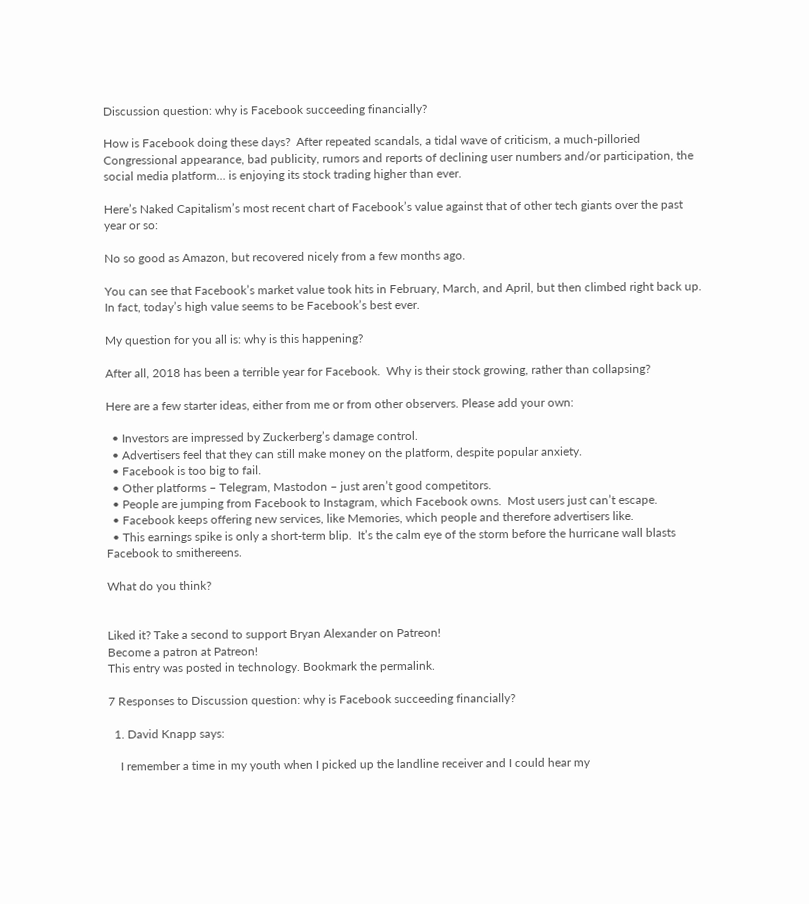Discussion question: why is Facebook succeeding financially?

How is Facebook doing these days?  After repeated scandals, a tidal wave of criticism, a much-pilloried Congressional appearance, bad publicity, rumors and reports of declining user numbers and/or participation, the social media platform… is enjoying its stock trading higher than ever.

Here’s Naked Capitalism’s most recent chart of Facebook’s value against that of other tech giants over the past year or so:

No so good as Amazon, but recovered nicely from a few months ago.

You can see that Facebook’s market value took hits in February, March, and April, but then climbed right back up.  In fact, today’s high value seems to be Facebook’s best ever.

My question for you all is: why is this happening?

After all, 2018 has been a terrible year for Facebook.  Why is their stock growing, rather than collapsing?

Here are a few starter ideas, either from me or from other observers. Please add your own:

  • Investors are impressed by Zuckerberg’s damage control.
  • Advertisers feel that they can still make money on the platform, despite popular anxiety.
  • Facebook is too big to fail.
  • Other platforms – Telegram, Mastodon – just aren’t good competitors.
  • People are jumping from Facebook to Instagram, which Facebook owns.  Most users just can’t escape.
  • Facebook keeps offering new services, like Memories, which people and therefore advertisers like.
  • This earnings spike is only a short-term blip.  It’s the calm eye of the storm before the hurricane wall blasts Facebook to smithereens.

What do you think?


Liked it? Take a second to support Bryan Alexander on Patreon!
Become a patron at Patreon!
This entry was posted in technology. Bookmark the permalink.

7 Responses to Discussion question: why is Facebook succeeding financially?

  1. David Knapp says:

    I remember a time in my youth when I picked up the landline receiver and I could hear my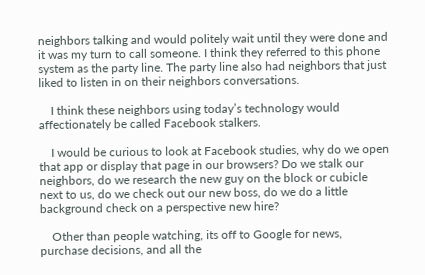neighbors talking and would politely wait until they were done and it was my turn to call someone. I think they referred to this phone system as the party line. The party line also had neighbors that just liked to listen in on their neighbors conversations.

    I think these neighbors using today’s technology would affectionately be called Facebook stalkers.

    I would be curious to look at Facebook studies, why do we open that app or display that page in our browsers? Do we stalk our neighbors, do we research the new guy on the block or cubicle next to us, do we check out our new boss, do we do a little background check on a perspective new hire?

    Other than people watching, its off to Google for news, purchase decisions, and all the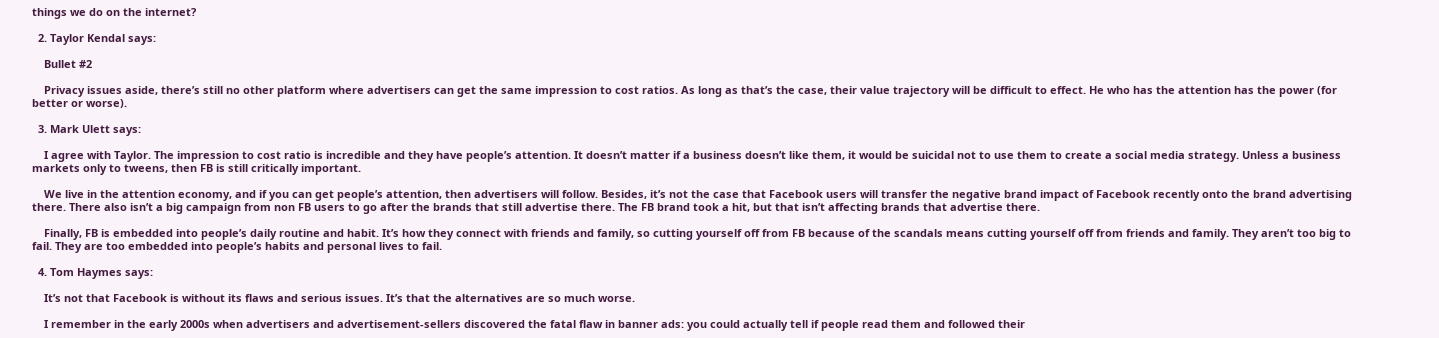things we do on the internet?

  2. Taylor Kendal says:

    Bullet #2

    Privacy issues aside, there’s still no other platform where advertisers can get the same impression to cost ratios. As long as that’s the case, their value trajectory will be difficult to effect. He who has the attention has the power (for better or worse).

  3. Mark Ulett says:

    I agree with Taylor. The impression to cost ratio is incredible and they have people’s attention. It doesn’t matter if a business doesn’t like them, it would be suicidal not to use them to create a social media strategy. Unless a business markets only to tweens, then FB is still critically important.

    We live in the attention economy, and if you can get people’s attention, then advertisers will follow. Besides, it’s not the case that Facebook users will transfer the negative brand impact of Facebook recently onto the brand advertising there. There also isn’t a big campaign from non FB users to go after the brands that still advertise there. The FB brand took a hit, but that isn’t affecting brands that advertise there.

    Finally, FB is embedded into people’s daily routine and habit. It’s how they connect with friends and family, so cutting yourself off from FB because of the scandals means cutting yourself off from friends and family. They aren’t too big to fail. They are too embedded into people’s habits and personal lives to fail.

  4. Tom Haymes says:

    It’s not that Facebook is without its flaws and serious issues. It’s that the alternatives are so much worse.

    I remember in the early 2000s when advertisers and advertisement-sellers discovered the fatal flaw in banner ads: you could actually tell if people read them and followed their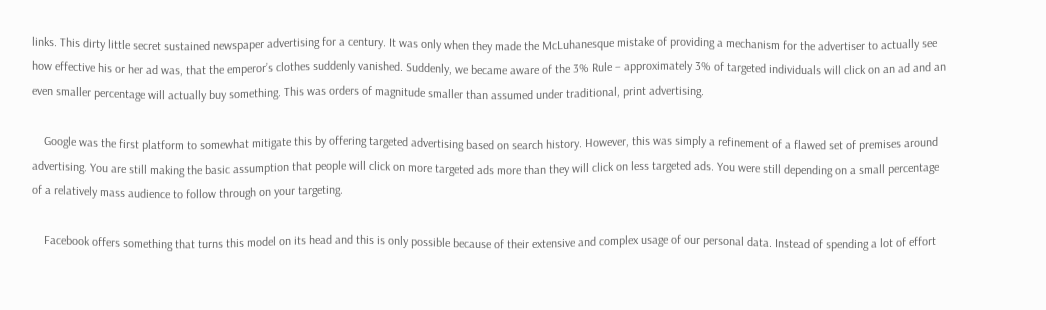links. This dirty little secret sustained newspaper advertising for a century. It was only when they made the McLuhanesque mistake of providing a mechanism for the advertiser to actually see how effective his or her ad was, that the emperor’s clothes suddenly vanished. Suddenly, we became aware of the 3% Rule – approximately 3% of targeted individuals will click on an ad and an even smaller percentage will actually buy something. This was orders of magnitude smaller than assumed under traditional, print advertising.

    Google was the first platform to somewhat mitigate this by offering targeted advertising based on search history. However, this was simply a refinement of a flawed set of premises around advertising. You are still making the basic assumption that people will click on more targeted ads more than they will click on less targeted ads. You were still depending on a small percentage of a relatively mass audience to follow through on your targeting.

    Facebook offers something that turns this model on its head and this is only possible because of their extensive and complex usage of our personal data. Instead of spending a lot of effort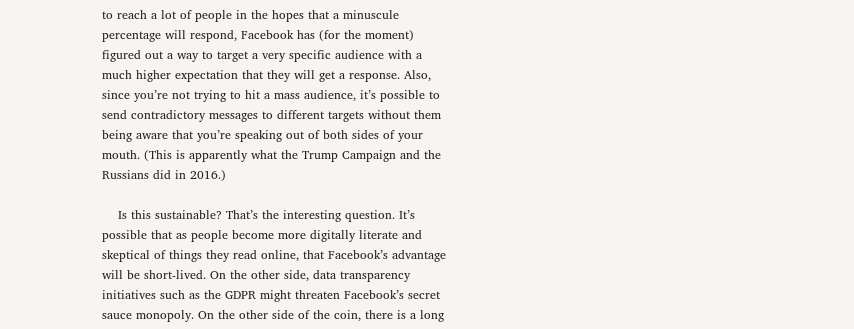to reach a lot of people in the hopes that a minuscule percentage will respond, Facebook has (for the moment) figured out a way to target a very specific audience with a much higher expectation that they will get a response. Also, since you’re not trying to hit a mass audience, it’s possible to send contradictory messages to different targets without them being aware that you’re speaking out of both sides of your mouth. (This is apparently what the Trump Campaign and the Russians did in 2016.)

    Is this sustainable? That’s the interesting question. It’s possible that as people become more digitally literate and skeptical of things they read online, that Facebook’s advantage will be short-lived. On the other side, data transparency initiatives such as the GDPR might threaten Facebook’s secret sauce monopoly. On the other side of the coin, there is a long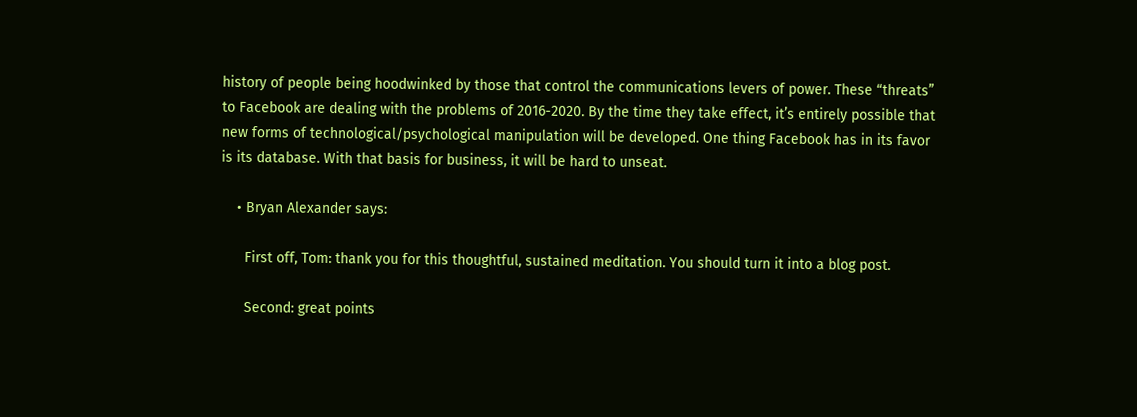history of people being hoodwinked by those that control the communications levers of power. These “threats” to Facebook are dealing with the problems of 2016-2020. By the time they take effect, it’s entirely possible that new forms of technological/psychological manipulation will be developed. One thing Facebook has in its favor is its database. With that basis for business, it will be hard to unseat.

    • Bryan Alexander says:

      First off, Tom: thank you for this thoughtful, sustained meditation. You should turn it into a blog post.

      Second: great points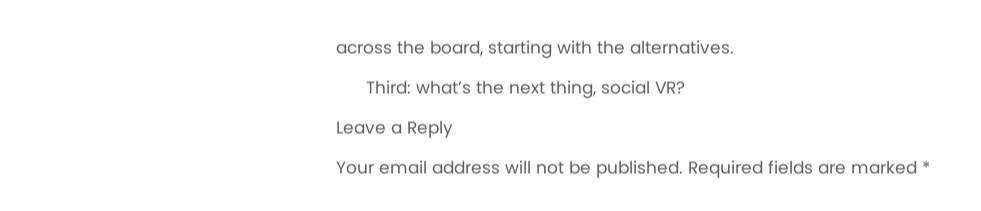across the board, starting with the alternatives.

      Third: what’s the next thing, social VR?

Leave a Reply

Your email address will not be published. Required fields are marked *